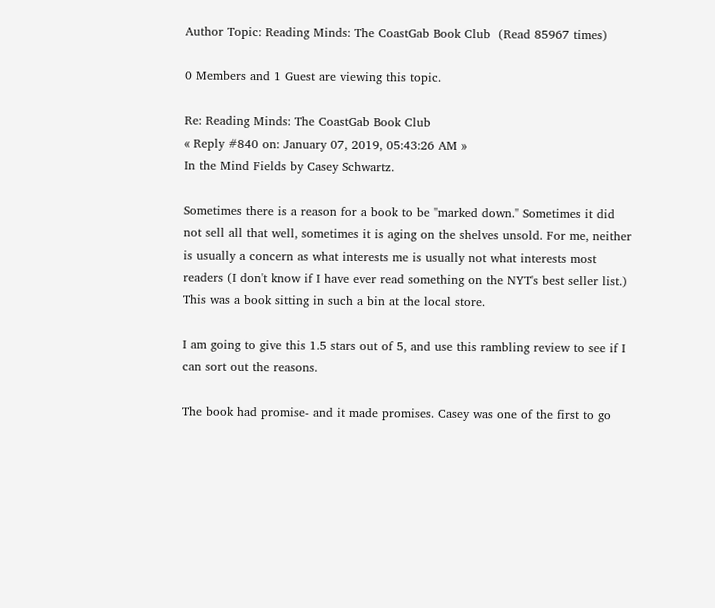Author Topic: Reading Minds: The CoastGab Book Club  (Read 85967 times)

0 Members and 1 Guest are viewing this topic.

Re: Reading Minds: The CoastGab Book Club
« Reply #840 on: January 07, 2019, 05:43:26 AM »
In the Mind Fields by Casey Schwartz.

Sometimes there is a reason for a book to be "marked down." Sometimes it did not sell all that well, sometimes it is aging on the shelves unsold. For me, neither is usually a concern as what interests me is usually not what interests most readers (I don't know if I have ever read something on the NYT's best seller list.) This was a book sitting in such a bin at the local store.

I am going to give this 1.5 stars out of 5, and use this rambling review to see if I can sort out the reasons.

The book had promise- and it made promises. Casey was one of the first to go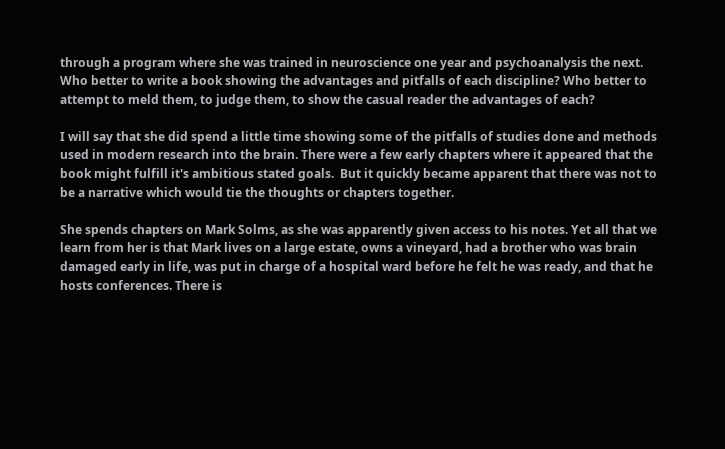through a program where she was trained in neuroscience one year and psychoanalysis the next. Who better to write a book showing the advantages and pitfalls of each discipline? Who better to attempt to meld them, to judge them, to show the casual reader the advantages of each?

I will say that she did spend a little time showing some of the pitfalls of studies done and methods used in modern research into the brain. There were a few early chapters where it appeared that the book might fulfill it's ambitious stated goals.  But it quickly became apparent that there was not to be a narrative which would tie the thoughts or chapters together.

She spends chapters on Mark Solms, as she was apparently given access to his notes. Yet all that we learn from her is that Mark lives on a large estate, owns a vineyard, had a brother who was brain damaged early in life, was put in charge of a hospital ward before he felt he was ready, and that he hosts conferences. There is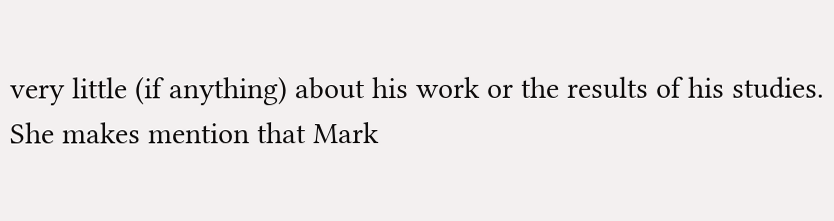very little (if anything) about his work or the results of his studies. She makes mention that Mark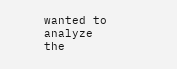wanted to analyze the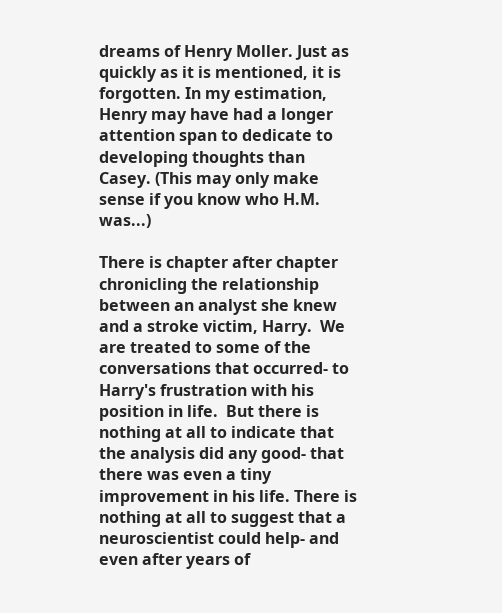dreams of Henry Moller. Just as quickly as it is mentioned, it is forgotten. In my estimation, Henry may have had a longer attention span to dedicate to developing thoughts than Casey. (This may only make sense if you know who H.M. was...)

There is chapter after chapter chronicling the relationship between an analyst she knew and a stroke victim, Harry.  We are treated to some of the conversations that occurred- to Harry's frustration with his position in life.  But there is nothing at all to indicate that the analysis did any good- that there was even a tiny improvement in his life. There is nothing at all to suggest that a neuroscientist could help- and even after years of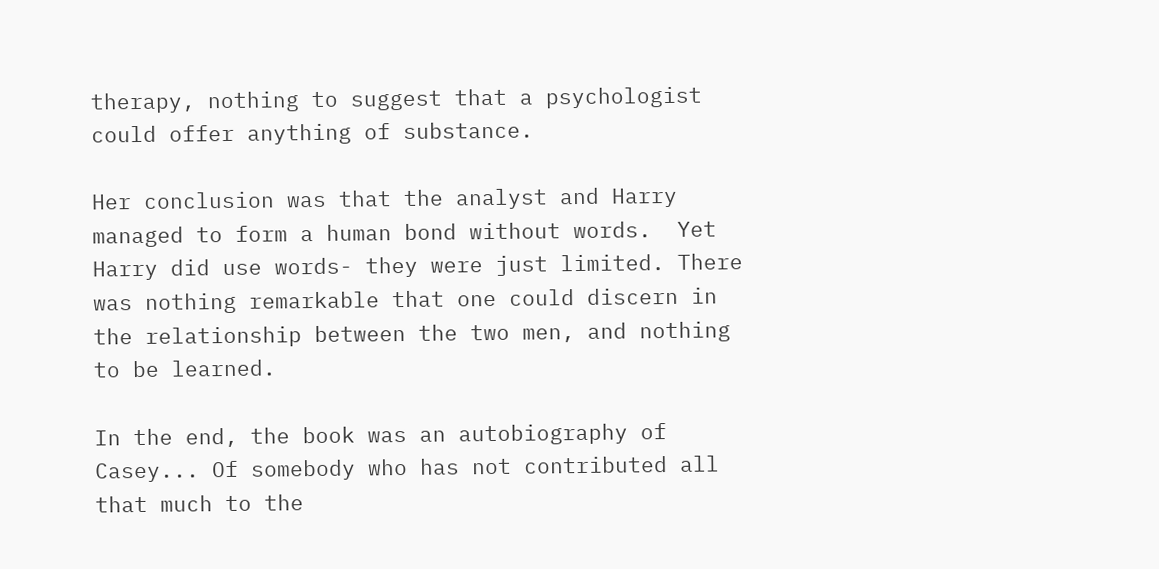therapy, nothing to suggest that a psychologist could offer anything of substance.

Her conclusion was that the analyst and Harry managed to form a human bond without words.  Yet Harry did use words- they were just limited. There was nothing remarkable that one could discern in the relationship between the two men, and nothing to be learned.

In the end, the book was an autobiography of Casey... Of somebody who has not contributed all that much to the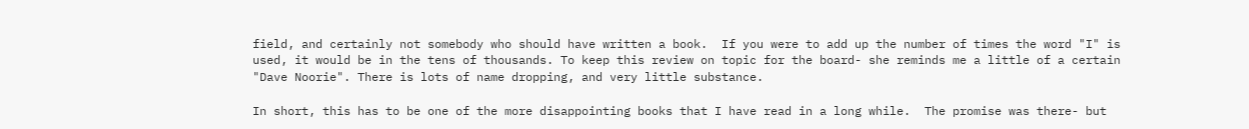field, and certainly not somebody who should have written a book.  If you were to add up the number of times the word "I" is used, it would be in the tens of thousands. To keep this review on topic for the board- she reminds me a little of a certain "Dave Noorie". There is lots of name dropping, and very little substance.

In short, this has to be one of the more disappointing books that I have read in a long while.  The promise was there- but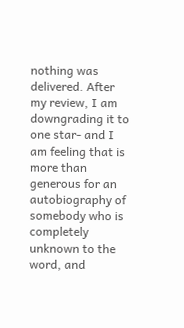nothing was delivered. After my review, I am downgrading it to one star- and I am feeling that is more than generous for an autobiography of somebody who is completely unknown to the word, and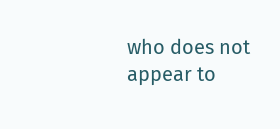who does not appear to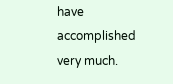have accomplished very much.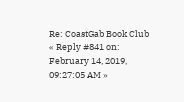Re: CoastGab Book Club
« Reply #841 on: February 14, 2019, 09:27:05 AM »